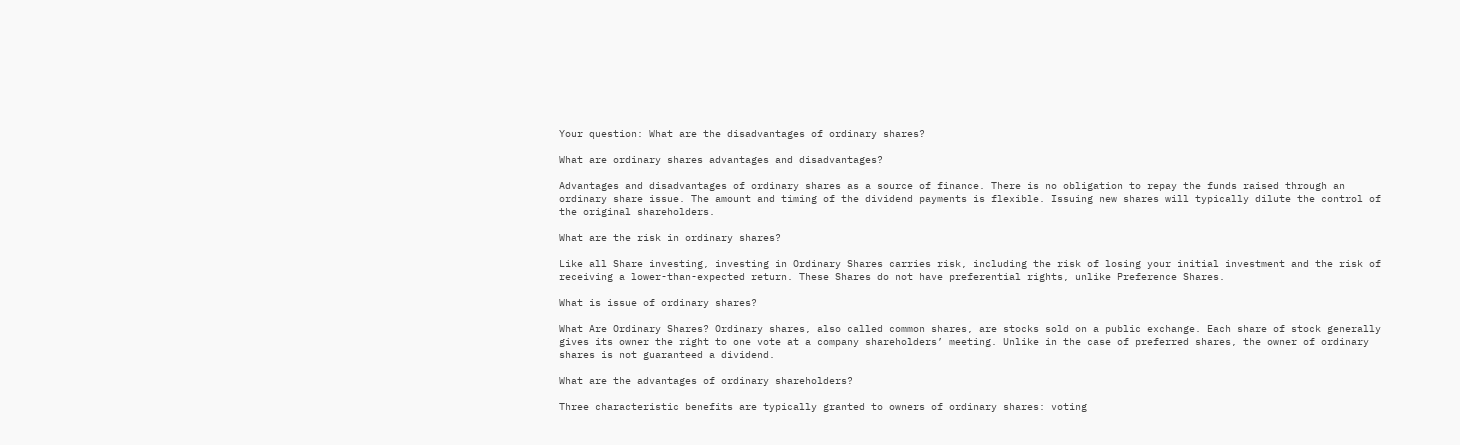Your question: What are the disadvantages of ordinary shares?

What are ordinary shares advantages and disadvantages?

Advantages and disadvantages of ordinary shares as a source of finance. There is no obligation to repay the funds raised through an ordinary share issue. The amount and timing of the dividend payments is flexible. Issuing new shares will typically dilute the control of the original shareholders.

What are the risk in ordinary shares?

Like all Share investing, investing in Ordinary Shares carries risk, including the risk of losing your initial investment and the risk of receiving a lower-than-expected return. These Shares do not have preferential rights, unlike Preference Shares.

What is issue of ordinary shares?

What Are Ordinary Shares? Ordinary shares, also called common shares, are stocks sold on a public exchange. Each share of stock generally gives its owner the right to one vote at a company shareholders’ meeting. Unlike in the case of preferred shares, the owner of ordinary shares is not guaranteed a dividend.

What are the advantages of ordinary shareholders?

Three characteristic benefits are typically granted to owners of ordinary shares: voting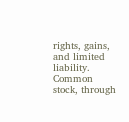rights, gains, and limited liability. Common stock, through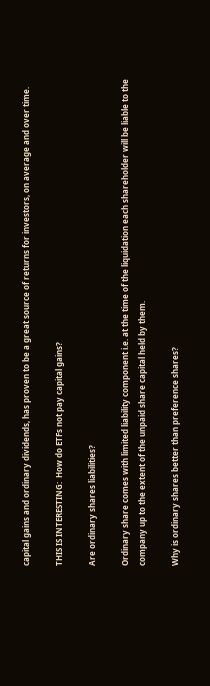capital gains and ordinary dividends, has proven to be a great source of returns for investors, on average and over time.

THIS IS INTERESTING:  How do ETFs not pay capital gains?

Are ordinary shares liabilities?

Ordinary share comes with limited liability component i.e. at the time of the liquidation each shareholder will be liable to the company up to the extent of the unpaid share capital held by them.

Why is ordinary shares better than preference shares?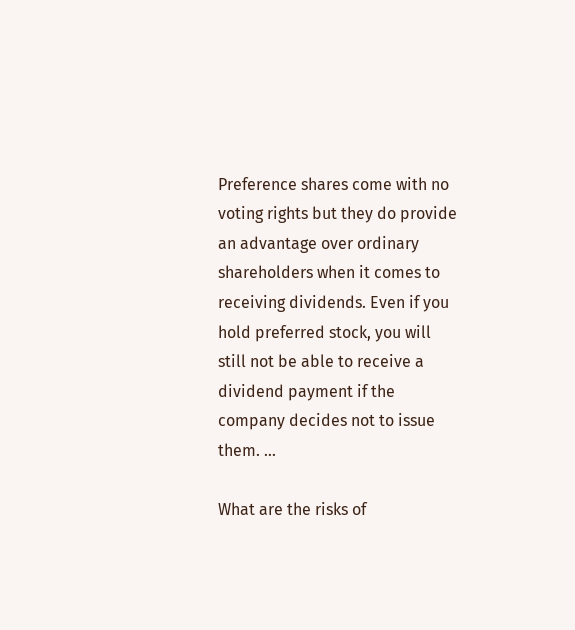Preference shares come with no voting rights but they do provide an advantage over ordinary shareholders when it comes to receiving dividends. Even if you hold preferred stock, you will still not be able to receive a dividend payment if the company decides not to issue them. …

What are the risks of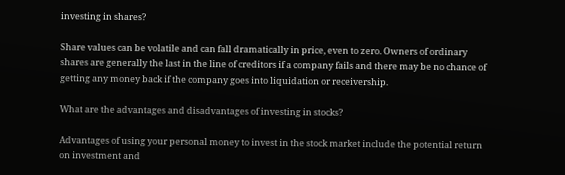investing in shares?

Share values can be volatile and can fall dramatically in price, even to zero. Owners of ordinary shares are generally the last in the line of creditors if a company fails and there may be no chance of getting any money back if the company goes into liquidation or receivership.

What are the advantages and disadvantages of investing in stocks?

Advantages of using your personal money to invest in the stock market include the potential return on investment and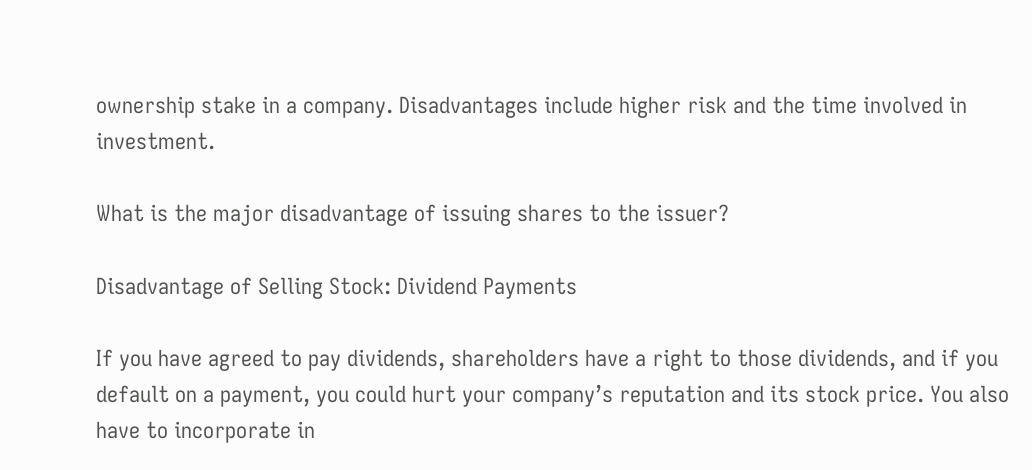ownership stake in a company. Disadvantages include higher risk and the time involved in investment.

What is the major disadvantage of issuing shares to the issuer?

Disadvantage of Selling Stock: Dividend Payments

If you have agreed to pay dividends, shareholders have a right to those dividends, and if you default on a payment, you could hurt your company’s reputation and its stock price. You also have to incorporate in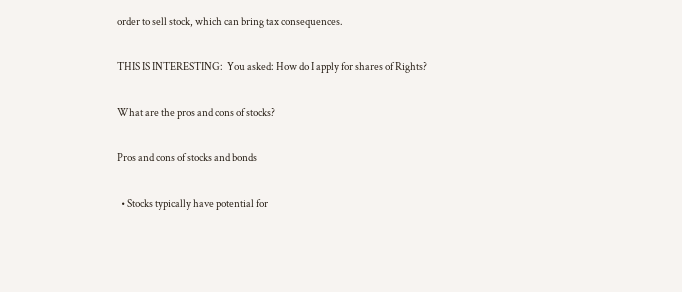order to sell stock, which can bring tax consequences.

THIS IS INTERESTING:  You asked: How do I apply for shares of Rights?

What are the pros and cons of stocks?

Pros and cons of stocks and bonds

  • Stocks typically have potential for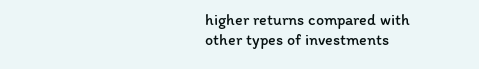higher returns compared with other types of investments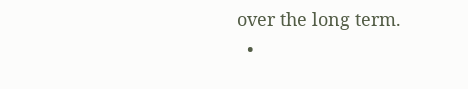over the long term.
  •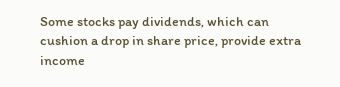Some stocks pay dividends, which can cushion a drop in share price, provide extra income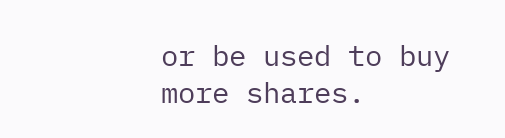or be used to buy more shares.